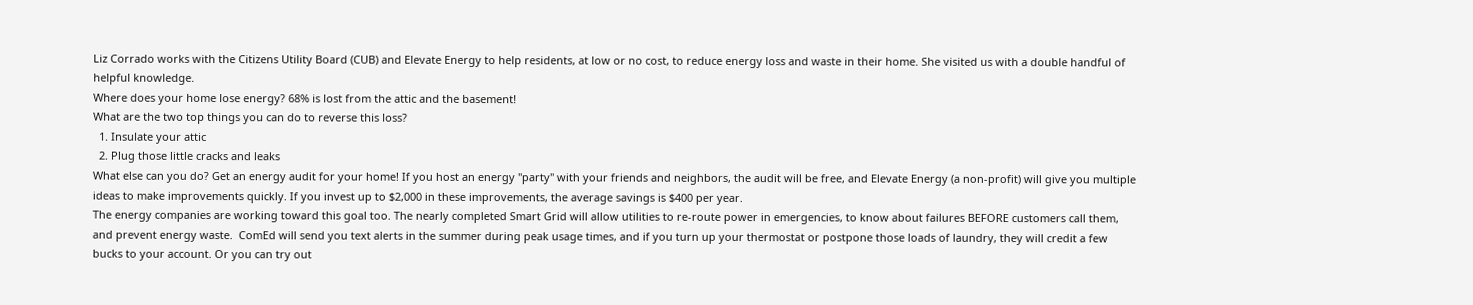Liz Corrado works with the Citizens Utility Board (CUB) and Elevate Energy to help residents, at low or no cost, to reduce energy loss and waste in their home. She visited us with a double handful of helpful knowledge.
Where does your home lose energy? 68% is lost from the attic and the basement!
What are the two top things you can do to reverse this loss?
  1. Insulate your attic
  2. Plug those little cracks and leaks
What else can you do? Get an energy audit for your home! If you host an energy "party" with your friends and neighbors, the audit will be free, and Elevate Energy (a non-profit) will give you multiple ideas to make improvements quickly. If you invest up to $2,000 in these improvements, the average savings is $400 per year.
The energy companies are working toward this goal too. The nearly completed Smart Grid will allow utilities to re-route power in emergencies, to know about failures BEFORE customers call them, and prevent energy waste.  ComEd will send you text alerts in the summer during peak usage times, and if you turn up your thermostat or postpone those loads of laundry, they will credit a few bucks to your account. Or you can try out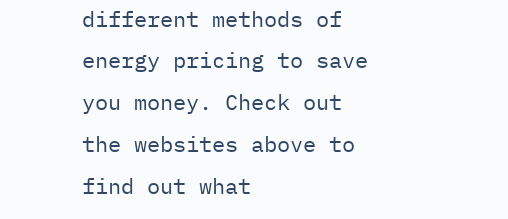different methods of energy pricing to save you money. Check out the websites above to find out what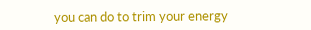you can do to trim your energy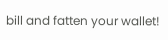bill and fatten your wallet!